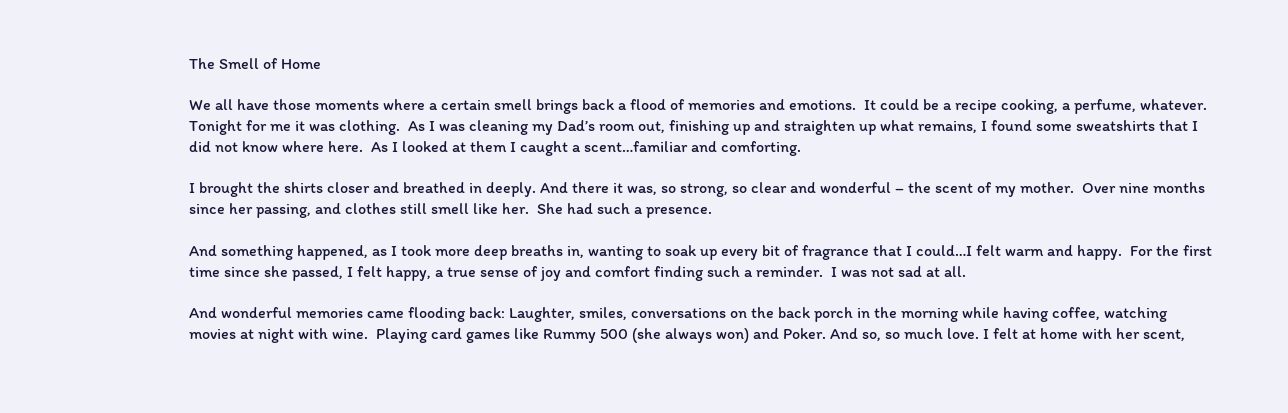The Smell of Home

We all have those moments where a certain smell brings back a flood of memories and emotions.  It could be a recipe cooking, a perfume, whatever. Tonight for me it was clothing.  As I was cleaning my Dad’s room out, finishing up and straighten up what remains, I found some sweatshirts that I did not know where here.  As I looked at them I caught a scent…familiar and comforting.

I brought the shirts closer and breathed in deeply. And there it was, so strong, so clear and wonderful – the scent of my mother.  Over nine months since her passing, and clothes still smell like her.  She had such a presence.

And something happened, as I took more deep breaths in, wanting to soak up every bit of fragrance that I could…I felt warm and happy.  For the first time since she passed, I felt happy, a true sense of joy and comfort finding such a reminder.  I was not sad at all.

And wonderful memories came flooding back: Laughter, smiles, conversations on the back porch in the morning while having coffee, watching movies at night with wine.  Playing card games like Rummy 500 (she always won) and Poker. And so, so much love. I felt at home with her scent,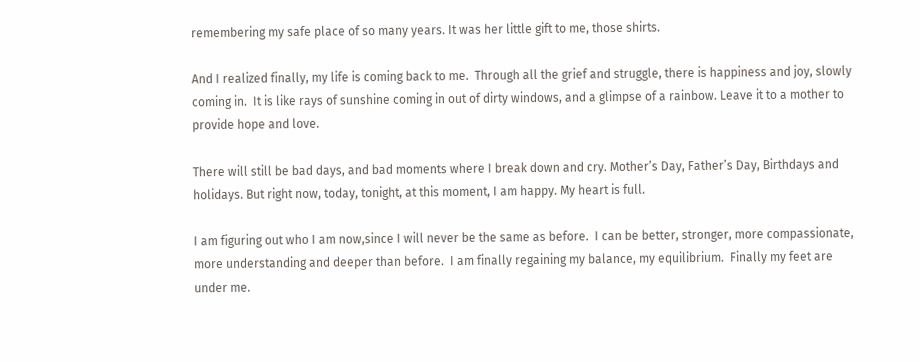remembering my safe place of so many years. It was her little gift to me, those shirts.

And I realized finally, my life is coming back to me.  Through all the grief and struggle, there is happiness and joy, slowly coming in.  It is like rays of sunshine coming in out of dirty windows, and a glimpse of a rainbow. Leave it to a mother to provide hope and love.

There will still be bad days, and bad moments where I break down and cry. Mother’s Day, Father’s Day, Birthdays and holidays. But right now, today, tonight, at this moment, I am happy. My heart is full.

I am figuring out who I am now,since I will never be the same as before.  I can be better, stronger, more compassionate, more understanding and deeper than before.  I am finally regaining my balance, my equilibrium.  Finally my feet are under me.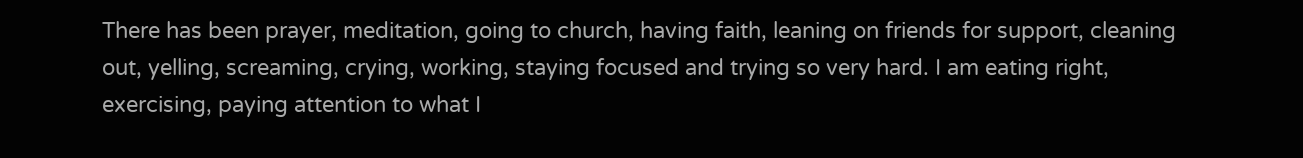There has been prayer, meditation, going to church, having faith, leaning on friends for support, cleaning out, yelling, screaming, crying, working, staying focused and trying so very hard. I am eating right, exercising, paying attention to what I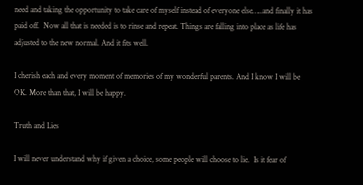need and taking the opportunity to take care of myself instead of everyone else…..and finally it has paid off.  Now all that is needed is to rinse and repeat. Things are falling into place as life has adjusted to the new normal. And it fits well.

I cherish each and every moment of memories of my wonderful parents. And I know I will be OK. More than that, I will be happy.

Truth and Lies

I will never understand why if given a choice, some people will choose to lie.  Is it fear of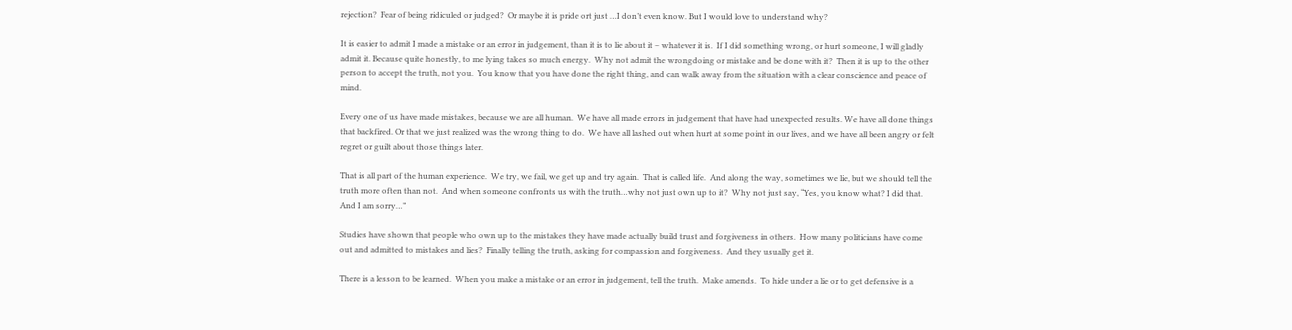rejection?  Fear of being ridiculed or judged?  Or maybe it is pride ort just …I don’t even know. But I would love to understand why?

It is easier to admit I made a mistake or an error in judgement, than it is to lie about it – whatever it is.  If I did something wrong, or hurt someone, I will gladly admit it. Because quite honestly, to me lying takes so much energy.  Why not admit the wrongdoing or mistake and be done with it?  Then it is up to the other person to accept the truth, not you.  You know that you have done the right thing, and can walk away from the situation with a clear conscience and peace of mind.

Every one of us have made mistakes, because we are all human.  We have all made errors in judgement that have had unexpected results. We have all done things that backfired. Or that we just realized was the wrong thing to do.  We have all lashed out when hurt at some point in our lives, and we have all been angry or felt regret or guilt about those things later.

That is all part of the human experience.  We try, we fail, we get up and try again.  That is called life.  And along the way, sometimes we lie, but we should tell the truth more often than not.  And when someone confronts us with the truth…why not just own up to it?  Why not just say, “Yes, you know what? I did that.  And I am sorry…”

Studies have shown that people who own up to the mistakes they have made actually build trust and forgiveness in others.  How many politicians have come out and admitted to mistakes and lies?  Finally telling the truth, asking for compassion and forgiveness.  And they usually get it.

There is a lesson to be learned.  When you make a mistake or an error in judgement, tell the truth.  Make amends.  To hide under a lie or to get defensive is a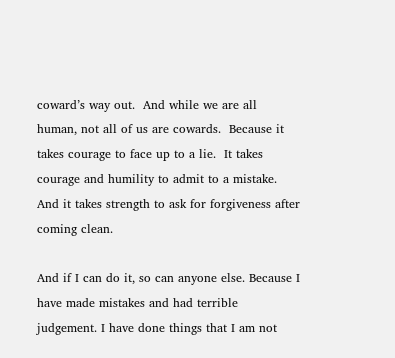coward’s way out.  And while we are all human, not all of us are cowards.  Because it takes courage to face up to a lie.  It takes courage and humility to admit to a mistake.  And it takes strength to ask for forgiveness after coming clean.

And if I can do it, so can anyone else. Because I have made mistakes and had terrible judgement. I have done things that I am not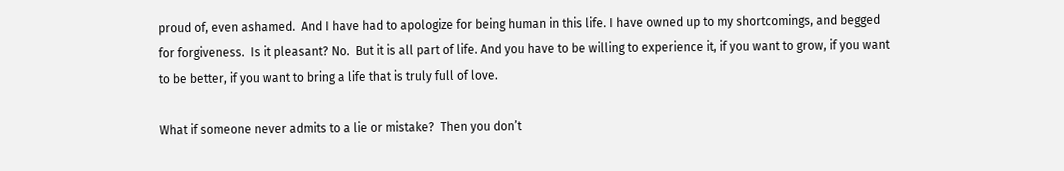proud of, even ashamed.  And I have had to apologize for being human in this life. I have owned up to my shortcomings, and begged for forgiveness.  Is it pleasant? No.  But it is all part of life. And you have to be willing to experience it, if you want to grow, if you want to be better, if you want to bring a life that is truly full of love.

What if someone never admits to a lie or mistake?  Then you don’t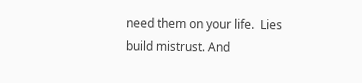need them on your life.  Lies build mistrust. And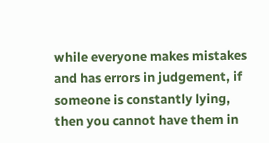while everyone makes mistakes and has errors in judgement, if someone is constantly lying, then you cannot have them in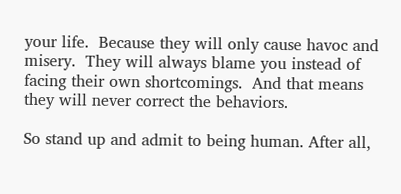your life.  Because they will only cause havoc and misery.  They will always blame you instead of facing their own shortcomings.  And that means they will never correct the behaviors.

So stand up and admit to being human. After all,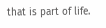that is part of life.